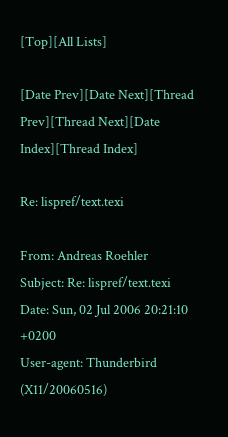[Top][All Lists]

[Date Prev][Date Next][Thread Prev][Thread Next][Date Index][Thread Index]

Re: lispref/text.texi

From: Andreas Roehler
Subject: Re: lispref/text.texi
Date: Sun, 02 Jul 2006 20:21:10 +0200
User-agent: Thunderbird (X11/20060516)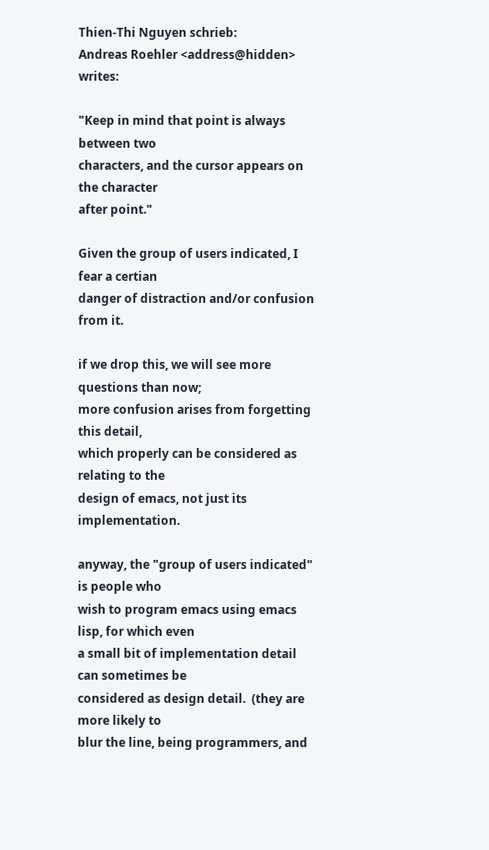Thien-Thi Nguyen schrieb:
Andreas Roehler <address@hidden> writes:

"Keep in mind that point is always between two
characters, and the cursor appears on the character
after point."

Given the group of users indicated, I fear a certian
danger of distraction and/or confusion from it.

if we drop this, we will see more questions than now;
more confusion arises from forgetting this detail,
which properly can be considered as relating to the
design of emacs, not just its implementation.

anyway, the "group of users indicated" is people who
wish to program emacs using emacs lisp, for which even
a small bit of implementation detail can sometimes be
considered as design detail.  (they are more likely to
blur the line, being programmers, and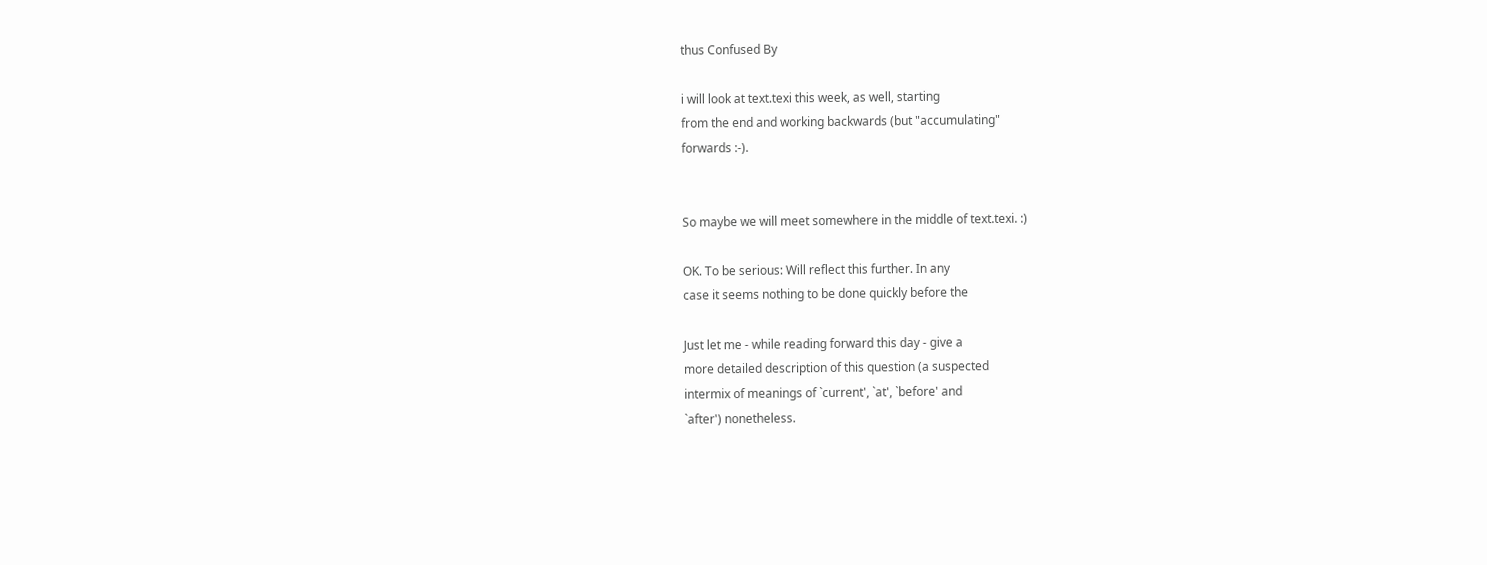thus Confused By

i will look at text.texi this week, as well, starting
from the end and working backwards (but "accumulating"
forwards :-).


So maybe we will meet somewhere in the middle of text.texi. :)

OK. To be serious: Will reflect this further. In any
case it seems nothing to be done quickly before the

Just let me - while reading forward this day - give a
more detailed description of this question (a suspected
intermix of meanings of `current', `at', `before' and
`after') nonetheless.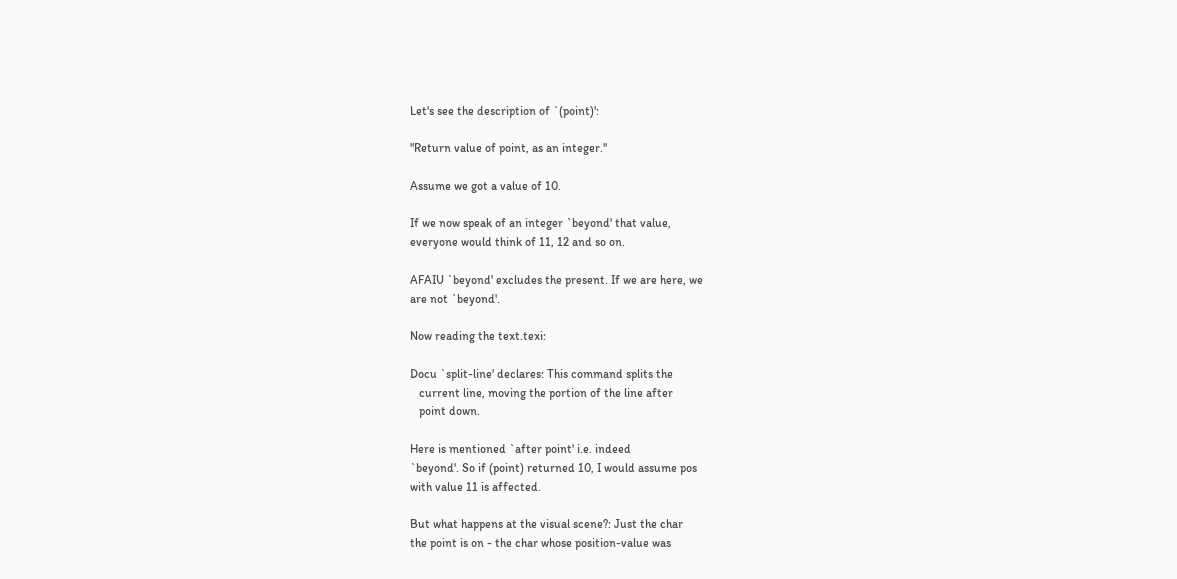Let's see the description of `(point)':

"Return value of point, as an integer."

Assume we got a value of 10.

If we now speak of an integer `beyond' that value,
everyone would think of 11, 12 and so on.

AFAIU `beyond' excludes the present. If we are here, we
are not `beyond'.

Now reading the text.texi:

Docu `split-line' declares: This command splits the
   current line, moving the portion of the line after
   point down.

Here is mentioned `after point' i.e. indeed
`beyond'. So if (point) returned 10, I would assume pos
with value 11 is affected.

But what happens at the visual scene?: Just the char
the point is on - the char whose position-value was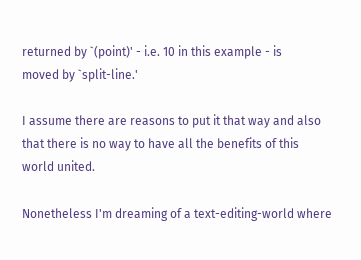returned by `(point)' - i.e. 10 in this example - is
moved by `split-line.'

I assume there are reasons to put it that way and also
that there is no way to have all the benefits of this
world united.

Nonetheless I'm dreaming of a text-editing-world where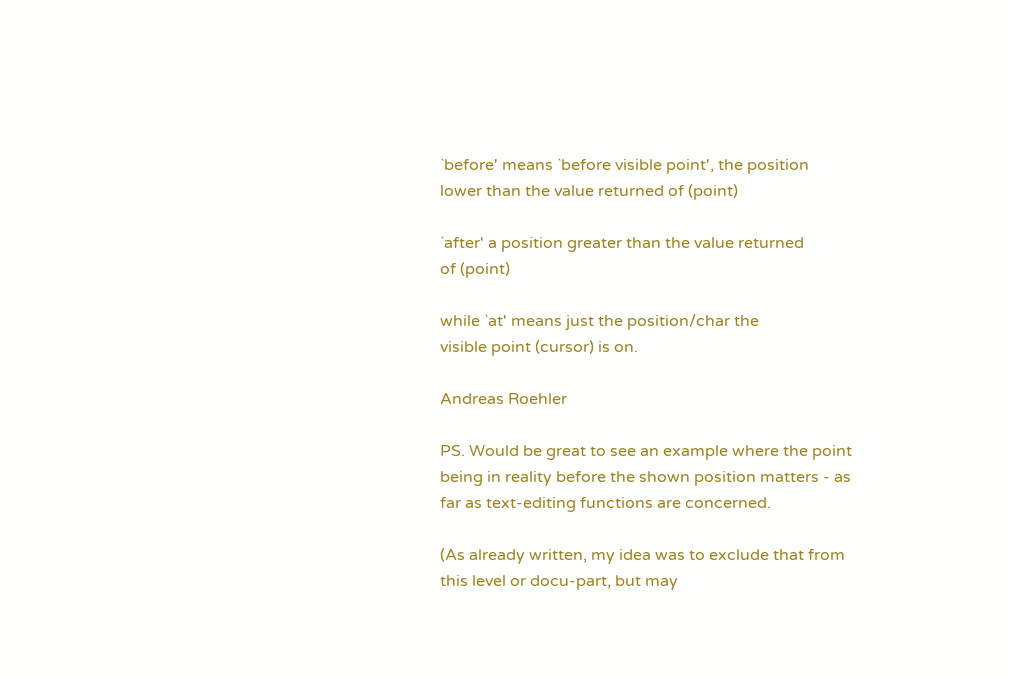`before' means `before visible point', the position
lower than the value returned of (point)

`after' a position greater than the value returned
of (point)

while `at' means just the position/char the
visible point (cursor) is on.

Andreas Roehler

PS. Would be great to see an example where the point
being in reality before the shown position matters - as
far as text-editing functions are concerned.

(As already written, my idea was to exclude that from
this level or docu-part, but may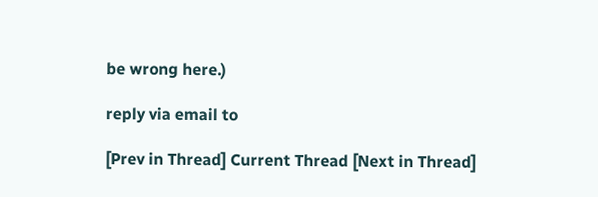be wrong here.)

reply via email to

[Prev in Thread] Current Thread [Next in Thread]